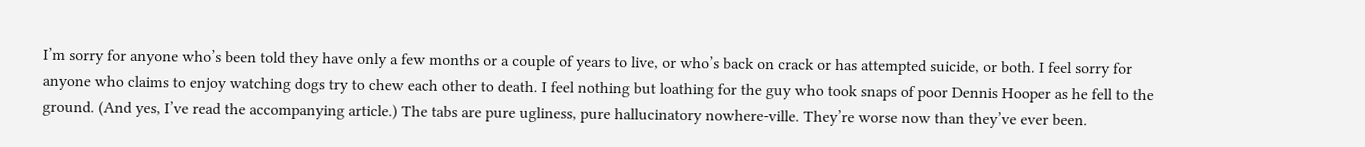I’m sorry for anyone who’s been told they have only a few months or a couple of years to live, or who’s back on crack or has attempted suicide, or both. I feel sorry for anyone who claims to enjoy watching dogs try to chew each other to death. I feel nothing but loathing for the guy who took snaps of poor Dennis Hooper as he fell to the ground. (And yes, I’ve read the accompanying article.) The tabs are pure ugliness, pure hallucinatory nowhere-ville. They’re worse now than they’ve ever been.